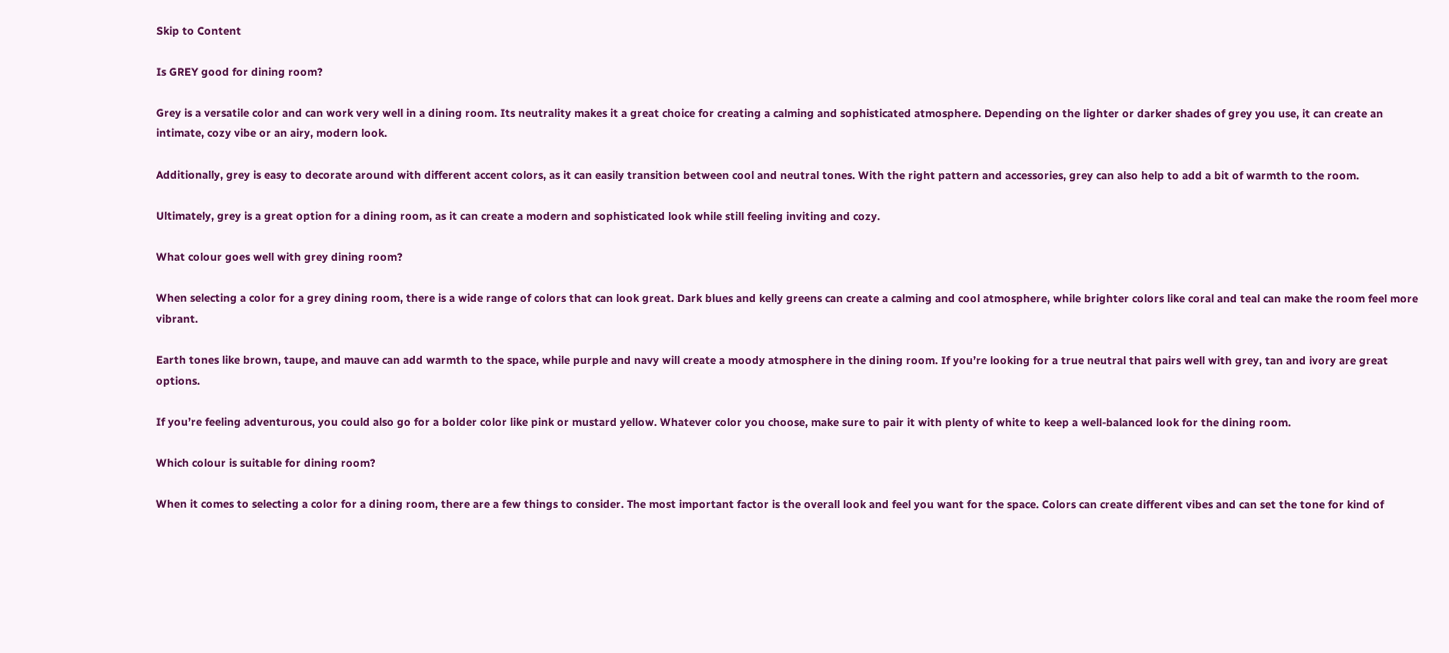Skip to Content

Is GREY good for dining room?

Grey is a versatile color and can work very well in a dining room. Its neutrality makes it a great choice for creating a calming and sophisticated atmosphere. Depending on the lighter or darker shades of grey you use, it can create an intimate, cozy vibe or an airy, modern look.

Additionally, grey is easy to decorate around with different accent colors, as it can easily transition between cool and neutral tones. With the right pattern and accessories, grey can also help to add a bit of warmth to the room.

Ultimately, grey is a great option for a dining room, as it can create a modern and sophisticated look while still feeling inviting and cozy.

What colour goes well with grey dining room?

When selecting a color for a grey dining room, there is a wide range of colors that can look great. Dark blues and kelly greens can create a calming and cool atmosphere, while brighter colors like coral and teal can make the room feel more vibrant.

Earth tones like brown, taupe, and mauve can add warmth to the space, while purple and navy will create a moody atmosphere in the dining room. If you’re looking for a true neutral that pairs well with grey, tan and ivory are great options.

If you’re feeling adventurous, you could also go for a bolder color like pink or mustard yellow. Whatever color you choose, make sure to pair it with plenty of white to keep a well-balanced look for the dining room.

Which colour is suitable for dining room?

When it comes to selecting a color for a dining room, there are a few things to consider. The most important factor is the overall look and feel you want for the space. Colors can create different vibes and can set the tone for kind of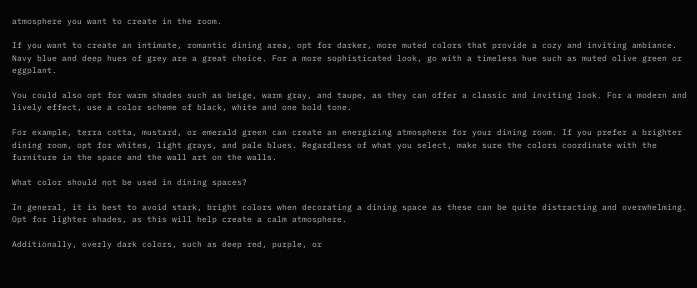atmosphere you want to create in the room.

If you want to create an intimate, romantic dining area, opt for darker, more muted colors that provide a cozy and inviting ambiance. Navy blue and deep hues of grey are a great choice. For a more sophisticated look, go with a timeless hue such as muted olive green or eggplant.

You could also opt for warm shades such as beige, warm gray, and taupe, as they can offer a classic and inviting look. For a modern and lively effect, use a color scheme of black, white and one bold tone.

For example, terra cotta, mustard, or emerald green can create an energizing atmosphere for your dining room. If you prefer a brighter dining room, opt for whites, light grays, and pale blues. Regardless of what you select, make sure the colors coordinate with the furniture in the space and the wall art on the walls.

What color should not be used in dining spaces?

In general, it is best to avoid stark, bright colors when decorating a dining space as these can be quite distracting and overwhelming. Opt for lighter shades, as this will help create a calm atmosphere.

Additionally, overly dark colors, such as deep red, purple, or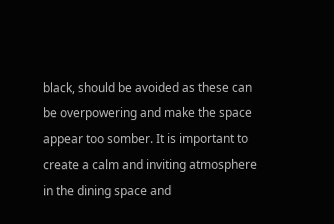black, should be avoided as these can be overpowering and make the space appear too somber. It is important to create a calm and inviting atmosphere in the dining space and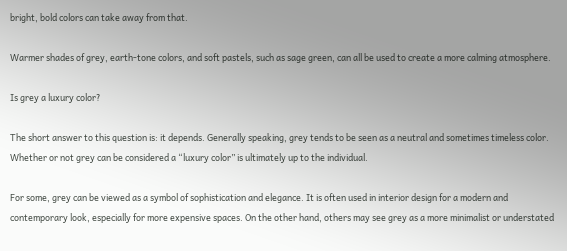bright, bold colors can take away from that.

Warmer shades of grey, earth-tone colors, and soft pastels, such as sage green, can all be used to create a more calming atmosphere.

Is grey a luxury color?

The short answer to this question is: it depends. Generally speaking, grey tends to be seen as a neutral and sometimes timeless color. Whether or not grey can be considered a “luxury color” is ultimately up to the individual.

For some, grey can be viewed as a symbol of sophistication and elegance. It is often used in interior design for a modern and contemporary look, especially for more expensive spaces. On the other hand, others may see grey as a more minimalist or understated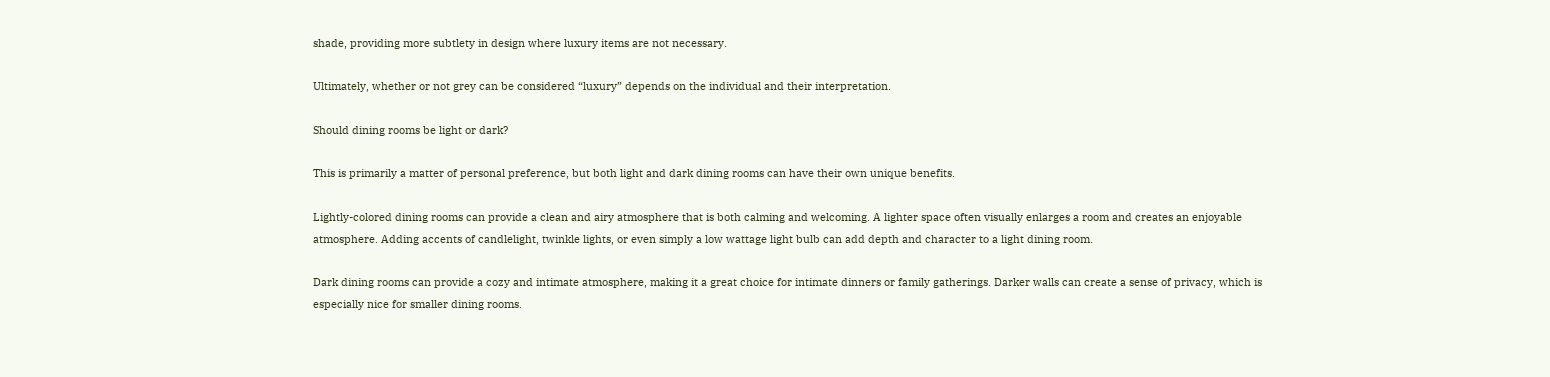shade, providing more subtlety in design where luxury items are not necessary.

Ultimately, whether or not grey can be considered “luxury” depends on the individual and their interpretation.

Should dining rooms be light or dark?

This is primarily a matter of personal preference, but both light and dark dining rooms can have their own unique benefits.

Lightly-colored dining rooms can provide a clean and airy atmosphere that is both calming and welcoming. A lighter space often visually enlarges a room and creates an enjoyable atmosphere. Adding accents of candlelight, twinkle lights, or even simply a low wattage light bulb can add depth and character to a light dining room.

Dark dining rooms can provide a cozy and intimate atmosphere, making it a great choice for intimate dinners or family gatherings. Darker walls can create a sense of privacy, which is especially nice for smaller dining rooms.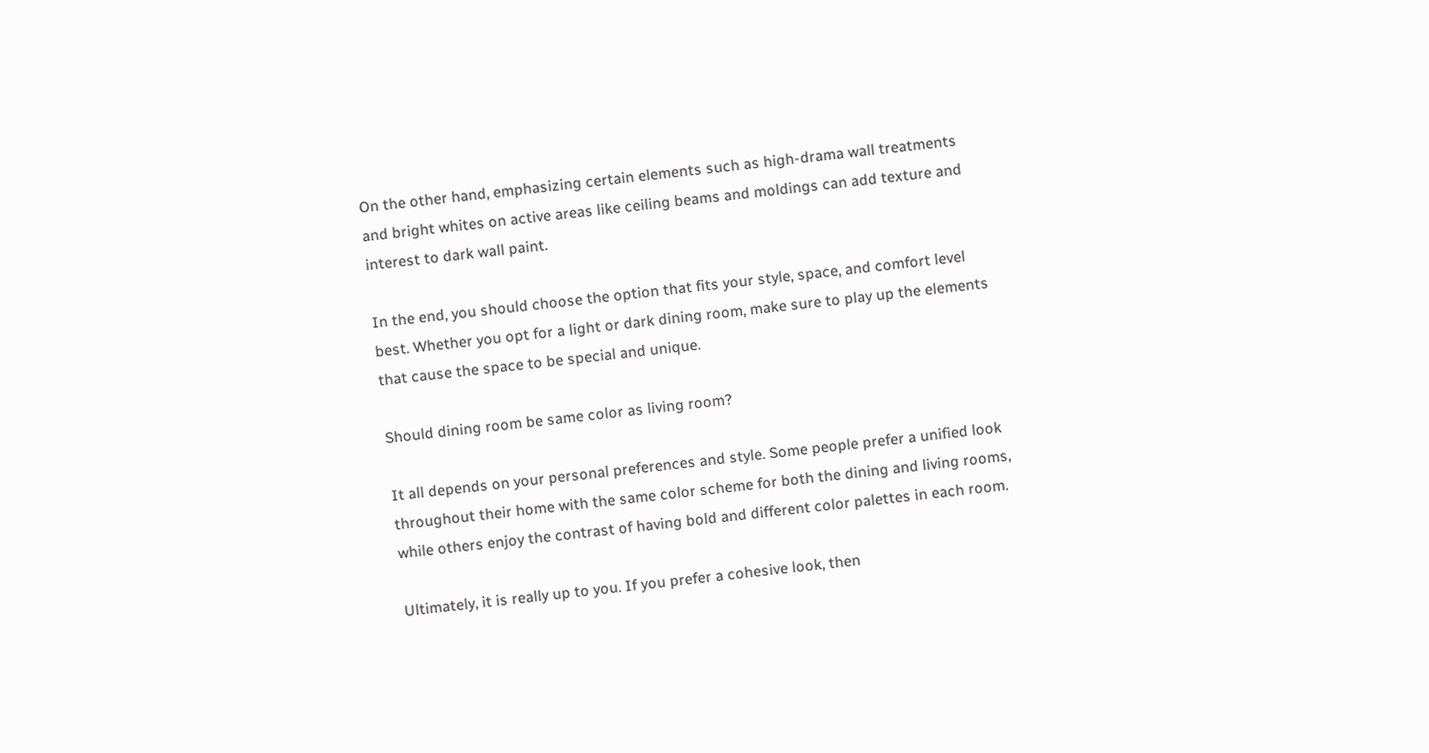On the other hand, emphasizing certain elements such as high-drama wall treatments and bright whites on active areas like ceiling beams and moldings can add texture and interest to dark wall paint.

In the end, you should choose the option that fits your style, space, and comfort level best. Whether you opt for a light or dark dining room, make sure to play up the elements that cause the space to be special and unique.

Should dining room be same color as living room?

It all depends on your personal preferences and style. Some people prefer a unified look throughout their home with the same color scheme for both the dining and living rooms, while others enjoy the contrast of having bold and different color palettes in each room.

Ultimately, it is really up to you. If you prefer a cohesive look, then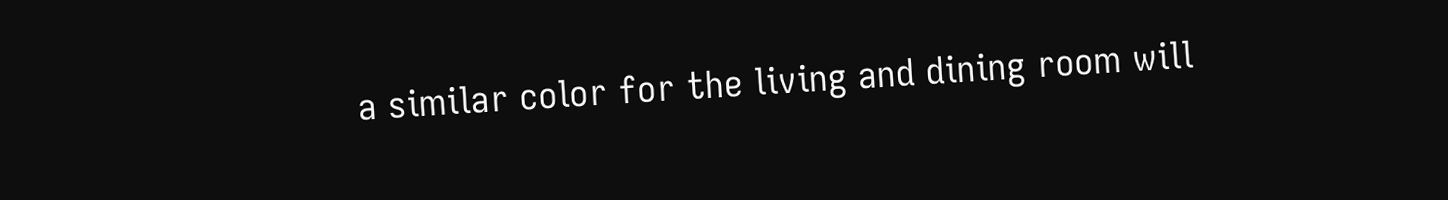a similar color for the living and dining room will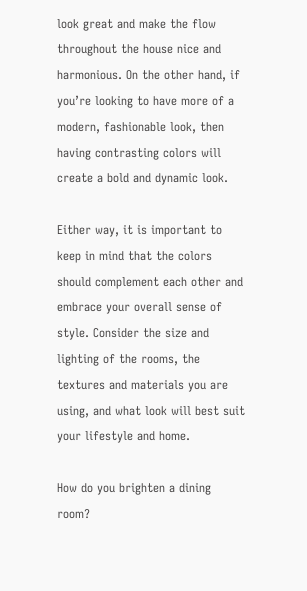look great and make the flow throughout the house nice and harmonious. On the other hand, if you’re looking to have more of a modern, fashionable look, then having contrasting colors will create a bold and dynamic look.

Either way, it is important to keep in mind that the colors should complement each other and embrace your overall sense of style. Consider the size and lighting of the rooms, the textures and materials you are using, and what look will best suit your lifestyle and home.

How do you brighten a dining room?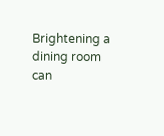Brightening a dining room can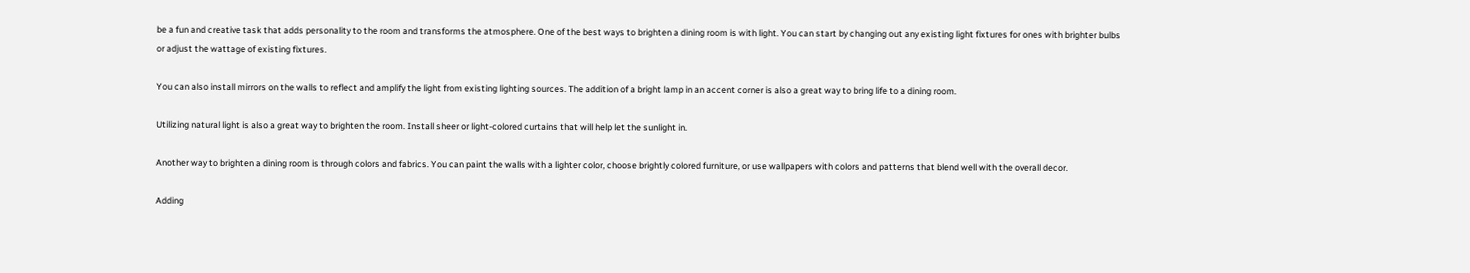be a fun and creative task that adds personality to the room and transforms the atmosphere. One of the best ways to brighten a dining room is with light. You can start by changing out any existing light fixtures for ones with brighter bulbs or adjust the wattage of existing fixtures.

You can also install mirrors on the walls to reflect and amplify the light from existing lighting sources. The addition of a bright lamp in an accent corner is also a great way to bring life to a dining room.

Utilizing natural light is also a great way to brighten the room. Install sheer or light-colored curtains that will help let the sunlight in.

Another way to brighten a dining room is through colors and fabrics. You can paint the walls with a lighter color, choose brightly colored furniture, or use wallpapers with colors and patterns that blend well with the overall decor.

Adding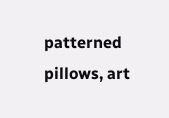patterned pillows, art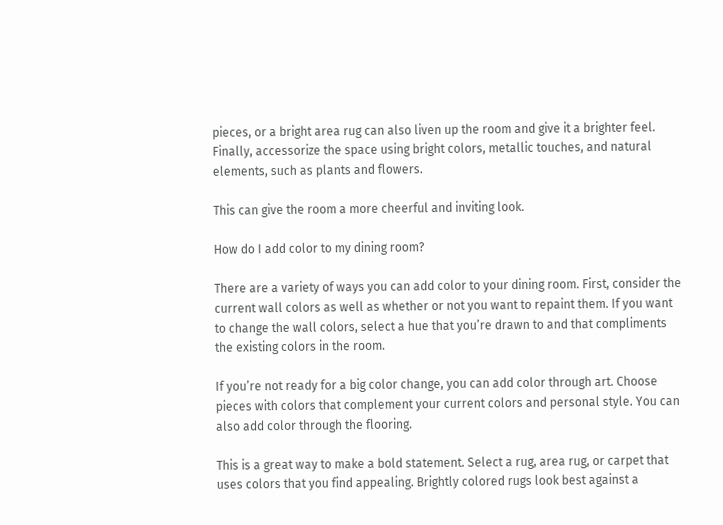pieces, or a bright area rug can also liven up the room and give it a brighter feel. Finally, accessorize the space using bright colors, metallic touches, and natural elements, such as plants and flowers.

This can give the room a more cheerful and inviting look.

How do I add color to my dining room?

There are a variety of ways you can add color to your dining room. First, consider the current wall colors as well as whether or not you want to repaint them. If you want to change the wall colors, select a hue that you’re drawn to and that compliments the existing colors in the room.

If you’re not ready for a big color change, you can add color through art. Choose pieces with colors that complement your current colors and personal style. You can also add color through the flooring.

This is a great way to make a bold statement. Select a rug, area rug, or carpet that uses colors that you find appealing. Brightly colored rugs look best against a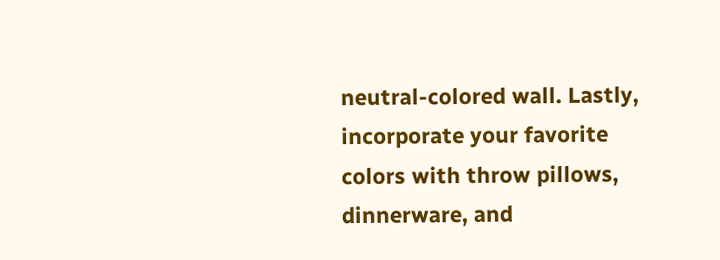neutral-colored wall. Lastly, incorporate your favorite colors with throw pillows, dinnerware, and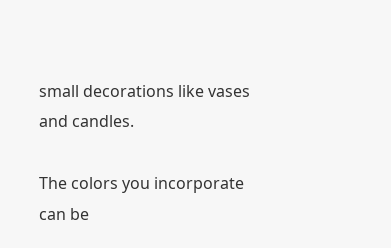small decorations like vases and candles.

The colors you incorporate can be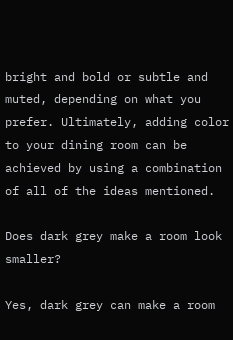bright and bold or subtle and muted, depending on what you prefer. Ultimately, adding color to your dining room can be achieved by using a combination of all of the ideas mentioned.

Does dark grey make a room look smaller?

Yes, dark grey can make a room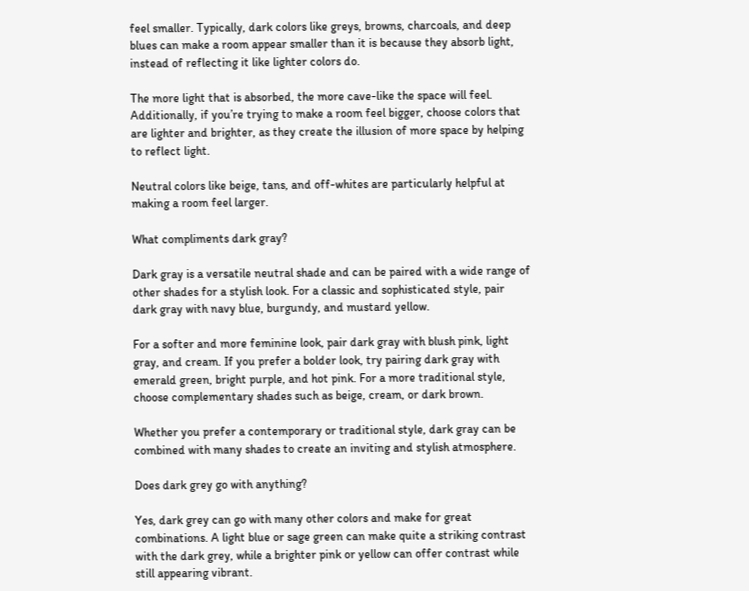feel smaller. Typically, dark colors like greys, browns, charcoals, and deep blues can make a room appear smaller than it is because they absorb light, instead of reflecting it like lighter colors do.

The more light that is absorbed, the more cave-like the space will feel. Additionally, if you’re trying to make a room feel bigger, choose colors that are lighter and brighter, as they create the illusion of more space by helping to reflect light.

Neutral colors like beige, tans, and off-whites are particularly helpful at making a room feel larger.

What compliments dark gray?

Dark gray is a versatile neutral shade and can be paired with a wide range of other shades for a stylish look. For a classic and sophisticated style, pair dark gray with navy blue, burgundy, and mustard yellow.

For a softer and more feminine look, pair dark gray with blush pink, light gray, and cream. If you prefer a bolder look, try pairing dark gray with emerald green, bright purple, and hot pink. For a more traditional style, choose complementary shades such as beige, cream, or dark brown.

Whether you prefer a contemporary or traditional style, dark gray can be combined with many shades to create an inviting and stylish atmosphere.

Does dark grey go with anything?

Yes, dark grey can go with many other colors and make for great combinations. A light blue or sage green can make quite a striking contrast with the dark grey, while a brighter pink or yellow can offer contrast while still appearing vibrant.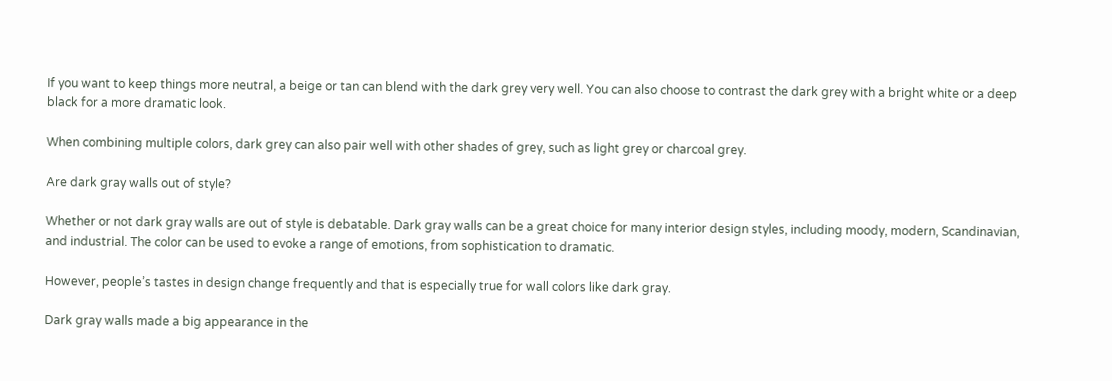If you want to keep things more neutral, a beige or tan can blend with the dark grey very well. You can also choose to contrast the dark grey with a bright white or a deep black for a more dramatic look.

When combining multiple colors, dark grey can also pair well with other shades of grey, such as light grey or charcoal grey.

Are dark gray walls out of style?

Whether or not dark gray walls are out of style is debatable. Dark gray walls can be a great choice for many interior design styles, including moody, modern, Scandinavian, and industrial. The color can be used to evoke a range of emotions, from sophistication to dramatic.

However, people’s tastes in design change frequently and that is especially true for wall colors like dark gray.

Dark gray walls made a big appearance in the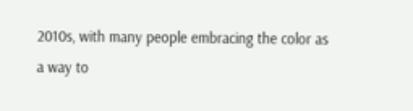2010s, with many people embracing the color as a way to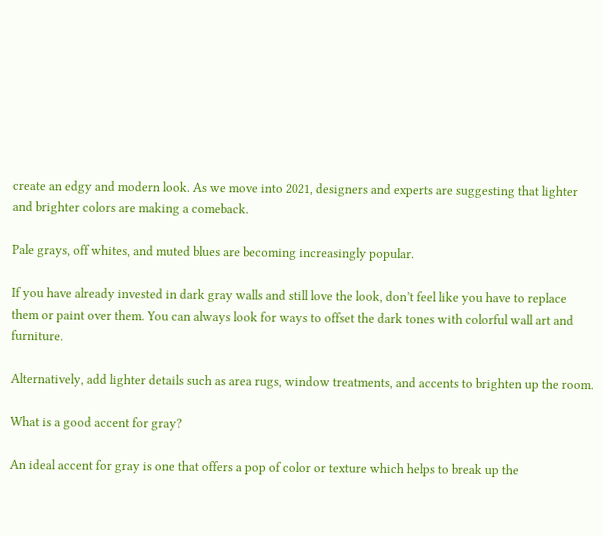create an edgy and modern look. As we move into 2021, designers and experts are suggesting that lighter and brighter colors are making a comeback.

Pale grays, off whites, and muted blues are becoming increasingly popular.

If you have already invested in dark gray walls and still love the look, don’t feel like you have to replace them or paint over them. You can always look for ways to offset the dark tones with colorful wall art and furniture.

Alternatively, add lighter details such as area rugs, window treatments, and accents to brighten up the room.

What is a good accent for gray?

An ideal accent for gray is one that offers a pop of color or texture which helps to break up the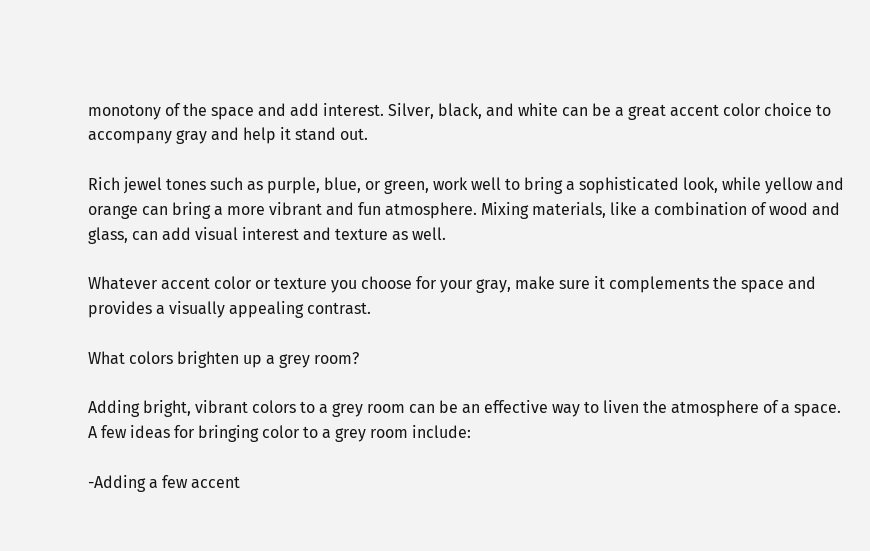monotony of the space and add interest. Silver, black, and white can be a great accent color choice to accompany gray and help it stand out.

Rich jewel tones such as purple, blue, or green, work well to bring a sophisticated look, while yellow and orange can bring a more vibrant and fun atmosphere. Mixing materials, like a combination of wood and glass, can add visual interest and texture as well.

Whatever accent color or texture you choose for your gray, make sure it complements the space and provides a visually appealing contrast.

What colors brighten up a grey room?

Adding bright, vibrant colors to a grey room can be an effective way to liven the atmosphere of a space. A few ideas for bringing color to a grey room include:

-Adding a few accent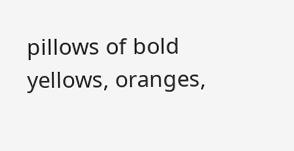pillows of bold yellows, oranges,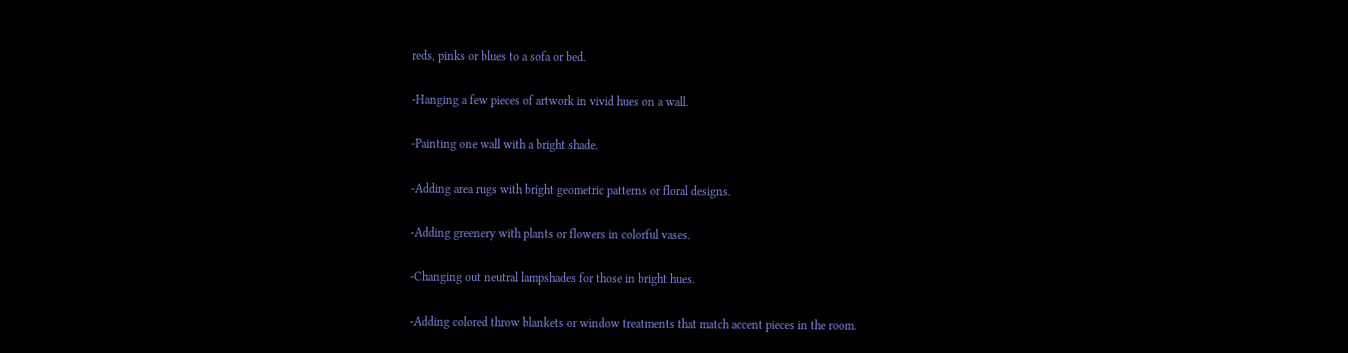reds, pinks or blues to a sofa or bed.

-Hanging a few pieces of artwork in vivid hues on a wall.

-Painting one wall with a bright shade.

-Adding area rugs with bright geometric patterns or floral designs.

-Adding greenery with plants or flowers in colorful vases.

-Changing out neutral lampshades for those in bright hues.

-Adding colored throw blankets or window treatments that match accent pieces in the room.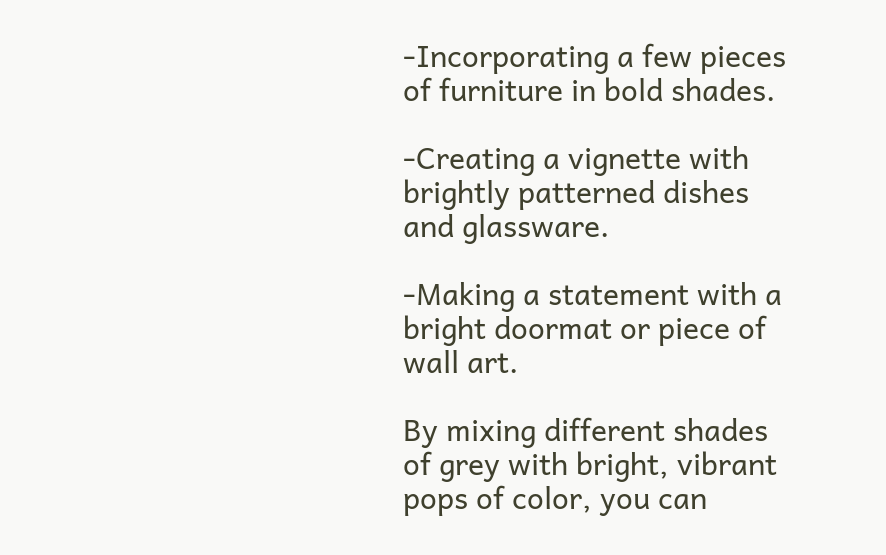-Incorporating a few pieces of furniture in bold shades.

-Creating a vignette with brightly patterned dishes and glassware.

-Making a statement with a bright doormat or piece of wall art.

By mixing different shades of grey with bright, vibrant pops of color, you can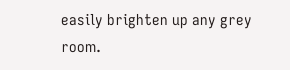easily brighten up any grey room.